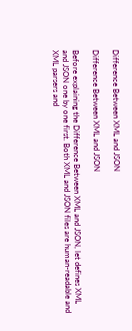Difference Between XML and JSON

Difference Between XML and JSON

Before explaining the Difference Between XML and JSON, let defines XML and JSON one by one first. Both XML and JSON files are human-readable and XML parsers and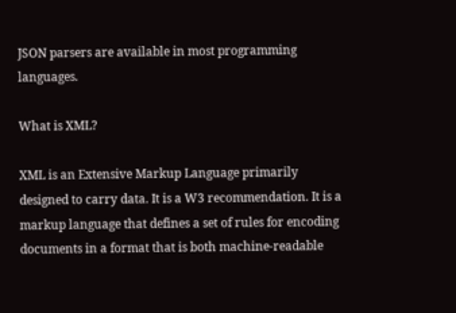JSON parsers are available in most programming languages.

What is XML?

XML is an Extensive Markup Language primarily designed to carry data. It is a W3 recommendation. It is a markup language that defines a set of rules for encoding documents in a format that is both machine-readable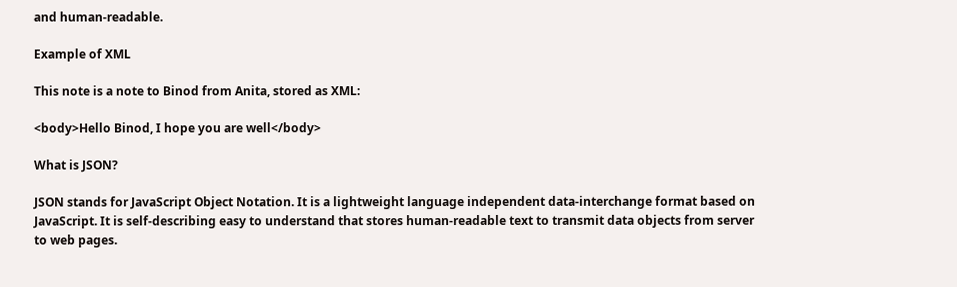and human-readable.

Example of XML

This note is a note to Binod from Anita, stored as XML:

<body>Hello Binod, I hope you are well</body>

What is JSON?

JSON stands for JavaScript Object Notation. It is a lightweight language independent data-interchange format based on JavaScript. It is self-describing easy to understand that stores human-readable text to transmit data objects from server to web pages.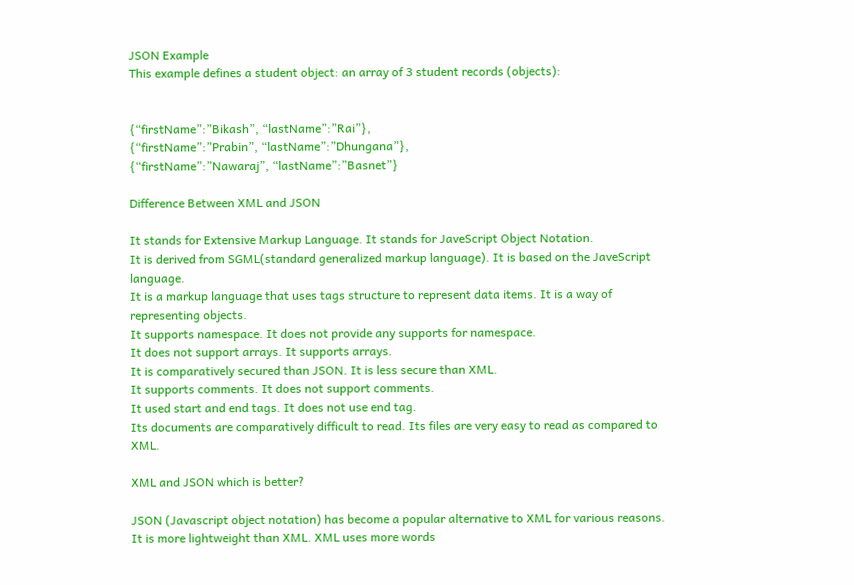JSON Example
This example defines a student object: an array of 3 student records (objects):


{“firstName”:”Bikash”, “lastName”:”Rai”},
{“firstName”:”Prabin”, “lastName”:”Dhungana”},
{“firstName”:”Nawaraj”, “lastName”:”Basnet”}

Difference Between XML and JSON

It stands for Extensive Markup Language. It stands for JaveScript Object Notation.
It is derived from SGML(standard generalized markup language). It is based on the JaveScript language.
It is a markup language that uses tags structure to represent data items. It is a way of representing objects.
It supports namespace. It does not provide any supports for namespace.
It does not support arrays. It supports arrays.
It is comparatively secured than JSON. It is less secure than XML.
It supports comments. It does not support comments.
It used start and end tags. It does not use end tag.
Its documents are comparatively difficult to read. Its files are very easy to read as compared to XML.

XML and JSON which is better?

JSON (Javascript object notation) has become a popular alternative to XML for various reasons. It is more lightweight than XML. XML uses more words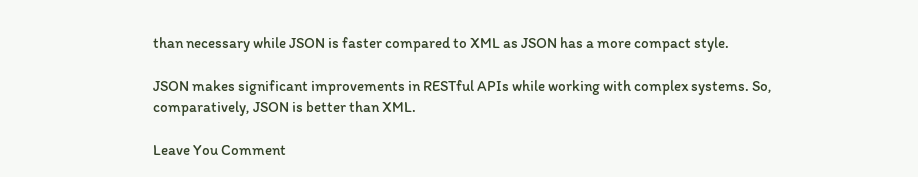than necessary while JSON is faster compared to XML as JSON has a more compact style.

JSON makes significant improvements in RESTful APIs while working with complex systems. So, comparatively, JSON is better than XML.

Leave You Comment